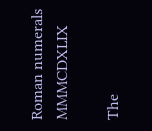Roman numerals MMMCDXLIX

The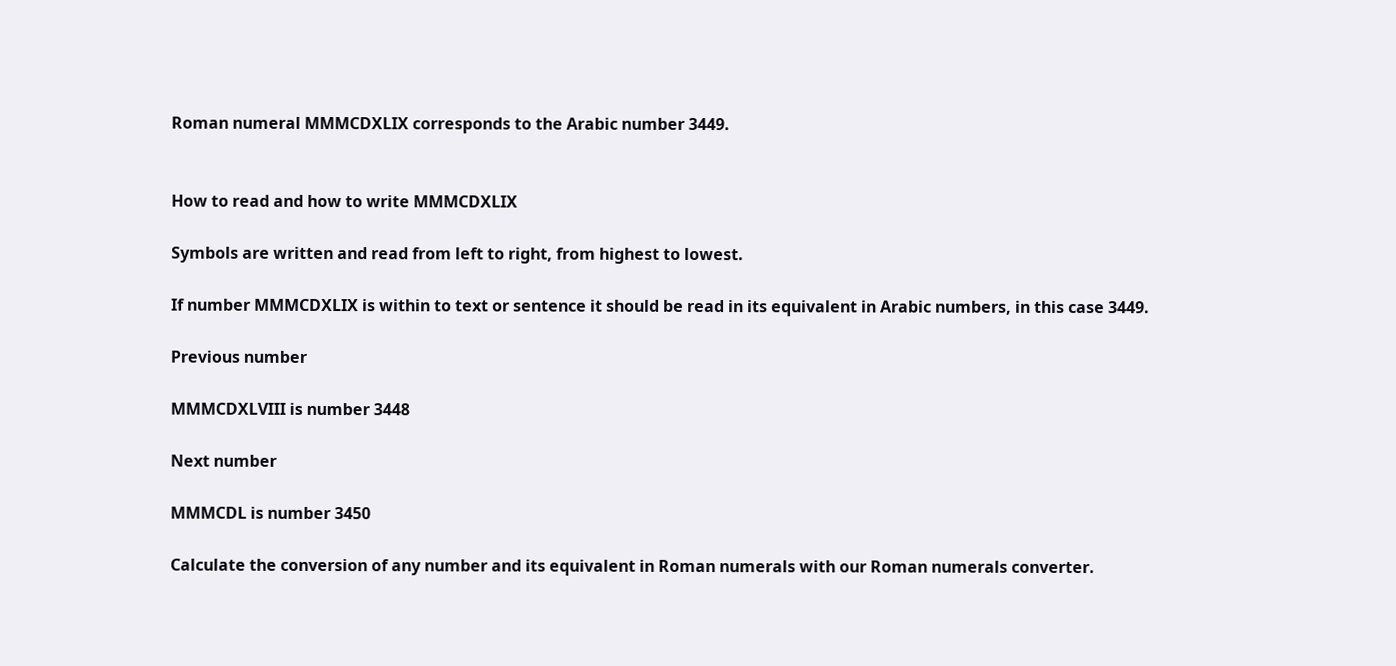Roman numeral MMMCDXLIX corresponds to the Arabic number 3449.


How to read and how to write MMMCDXLIX

Symbols are written and read from left to right, from highest to lowest.

If number MMMCDXLIX is within to text or sentence it should be read in its equivalent in Arabic numbers, in this case 3449.

Previous number

MMMCDXLVIII is number 3448

Next number

MMMCDL is number 3450

Calculate the conversion of any number and its equivalent in Roman numerals with our Roman numerals converter.